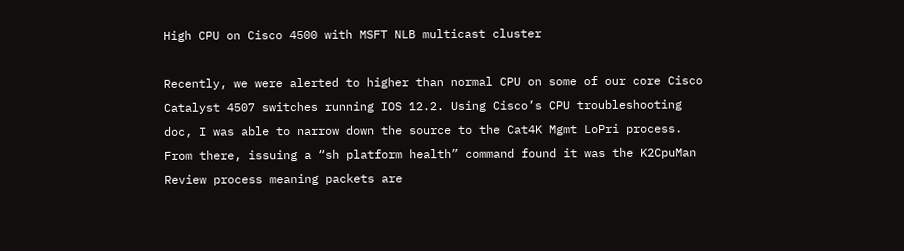High CPU on Cisco 4500 with MSFT NLB multicast cluster

Recently, we were alerted to higher than normal CPU on some of our core Cisco Catalyst 4507 switches running IOS 12.2. Using Cisco’s CPU troubleshooting doc, I was able to narrow down the source to the Cat4K Mgmt LoPri process. From there, issuing a “sh platform health” command found it was the K2CpuMan Review process meaning packets are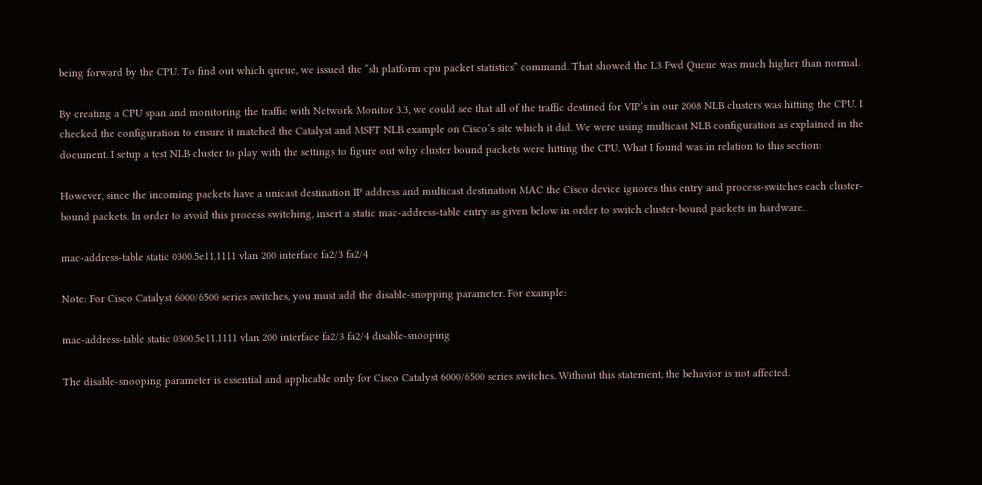being forward by the CPU. To find out which queue, we issued the “sh platform cpu packet statistics” command. That showed the L3 Fwd Queue was much higher than normal.

By creating a CPU span and monitoring the traffic with Network Monitor 3.3, we could see that all of the traffic destined for VIP’s in our 2008 NLB clusters was hitting the CPU. I checked the configuration to ensure it matched the Catalyst and MSFT NLB example on Cisco’s site which it did. We were using multicast NLB configuration as explained in the document. I setup a test NLB cluster to play with the settings to figure out why cluster bound packets were hitting the CPU. What I found was in relation to this section:

However, since the incoming packets have a unicast destination IP address and multicast destination MAC the Cisco device ignores this entry and process-switches each cluster-bound packets. In order to avoid this process switching, insert a static mac-address-table entry as given below in order to switch cluster-bound packets in hardware.

mac-address-table static 0300.5e11.1111 vlan 200 interface fa2/3 fa2/4

Note: For Cisco Catalyst 6000/6500 series switches, you must add the disable-snopping parameter. For example:

mac-address-table static 0300.5e11.1111 vlan 200 interface fa2/3 fa2/4 disable-snooping

The disable-snooping parameter is essential and applicable only for Cisco Catalyst 6000/6500 series switches. Without this statement, the behavior is not affected.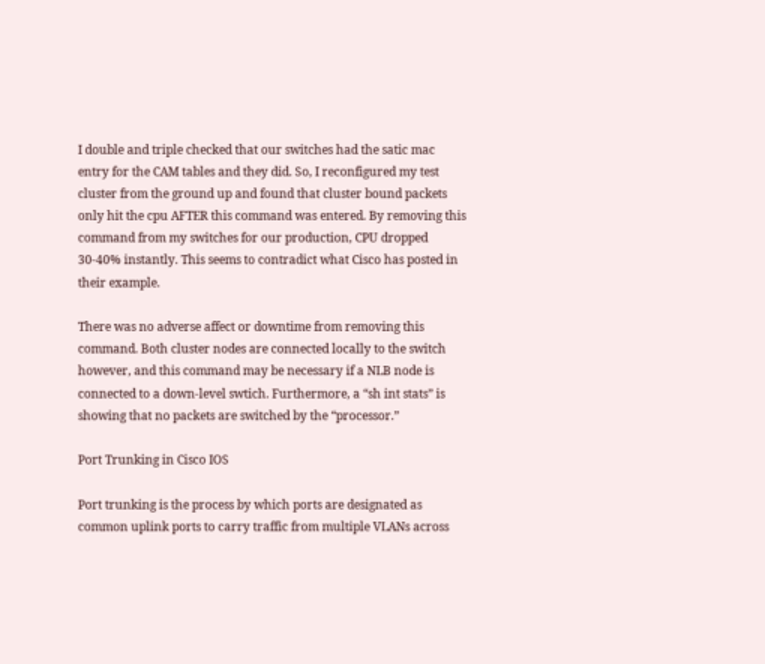I double and triple checked that our switches had the satic mac entry for the CAM tables and they did. So, I reconfigured my test cluster from the ground up and found that cluster bound packets only hit the cpu AFTER this command was entered. By removing this command from my switches for our production, CPU dropped 30-40% instantly. This seems to contradict what Cisco has posted in their example.

There was no adverse affect or downtime from removing this command. Both cluster nodes are connected locally to the switch however, and this command may be necessary if a NLB node is connected to a down-level swtich. Furthermore, a “sh int stats” is showing that no packets are switched by the “processor.”

Port Trunking in Cisco IOS

Port trunking is the process by which ports are designated as common uplink ports to carry traffic from multiple VLANs across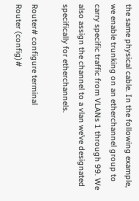the same physical cable. In the following example, we enable trunking on an etherchannel group to carry specific traffic from VLANs 1 through 99. We also assign the channel to a vlan we’ve designated specifically for etherchannels.

Router# configure terminal
Router (config)#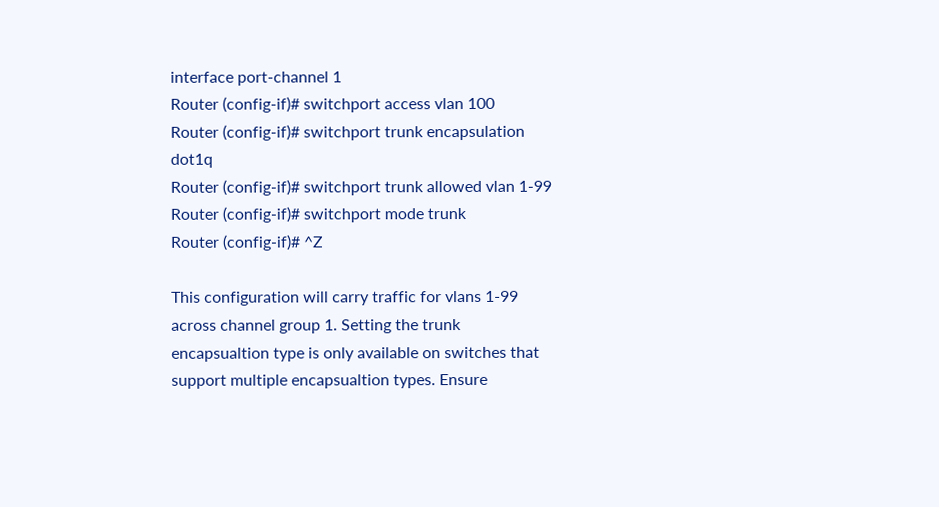interface port-channel 1
Router (config-if)# switchport access vlan 100
Router (config-if)# switchport trunk encapsulation dot1q
Router (config-if)# switchport trunk allowed vlan 1-99
Router (config-if)# switchport mode trunk
Router (config-if)# ^Z

This configuration will carry traffic for vlans 1-99 across channel group 1. Setting the trunk encapsualtion type is only available on switches that support multiple encapsualtion types. Ensure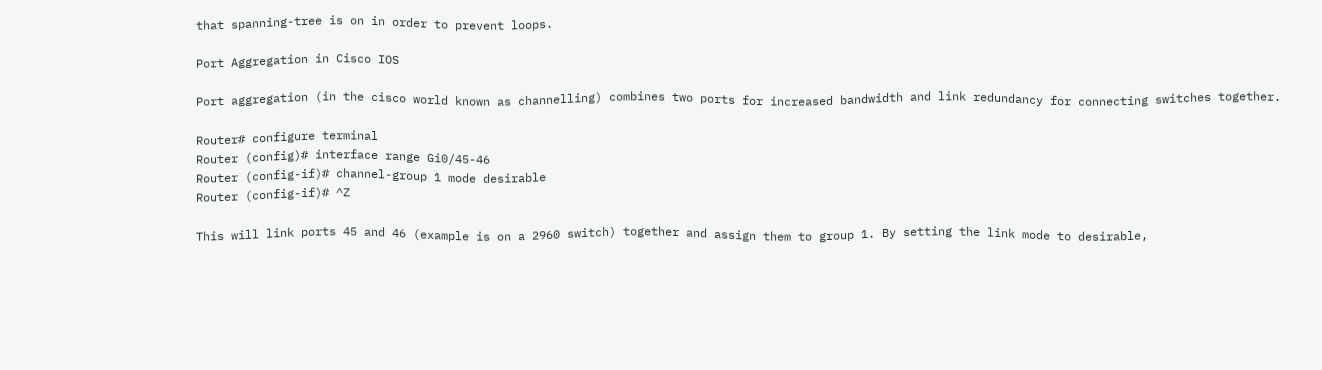that spanning-tree is on in order to prevent loops.

Port Aggregation in Cisco IOS

Port aggregation (in the cisco world known as channelling) combines two ports for increased bandwidth and link redundancy for connecting switches together.

Router# configure terminal
Router (config)# interface range Gi0/45-46
Router (config-if)# channel-group 1 mode desirable
Router (config-if)# ^Z

This will link ports 45 and 46 (example is on a 2960 switch) together and assign them to group 1. By setting the link mode to desirable,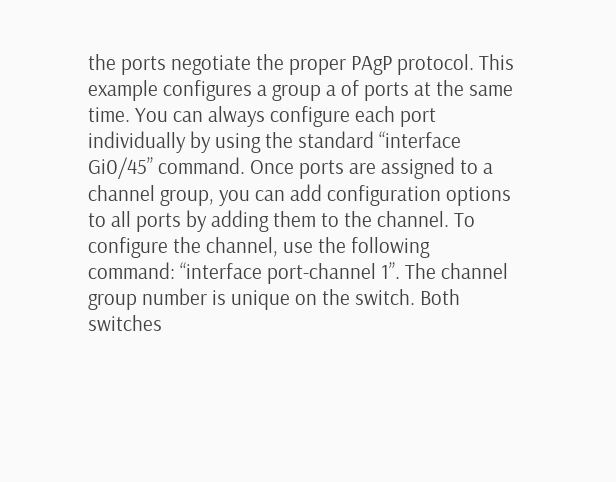the ports negotiate the proper PAgP protocol. This example configures a group a of ports at the same time. You can always configure each port individually by using the standard “interface Gi0/45” command. Once ports are assigned to a channel group, you can add configuration options to all ports by adding them to the channel. To configure the channel, use the following command: “interface port-channel 1”. The channel group number is unique on the switch. Both switches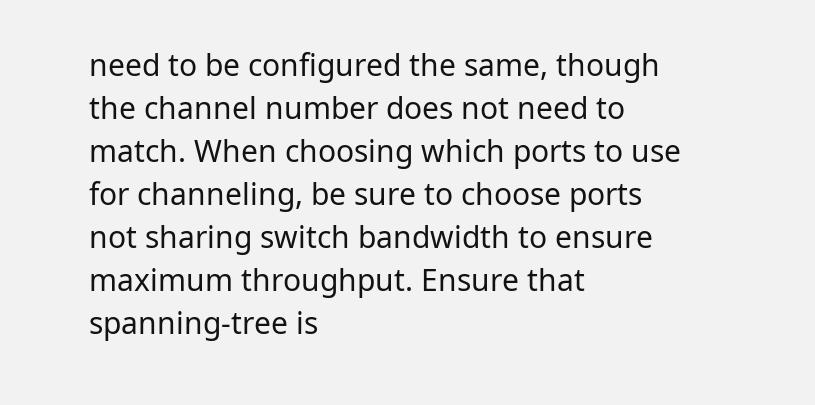need to be configured the same, though the channel number does not need to match. When choosing which ports to use for channeling, be sure to choose ports not sharing switch bandwidth to ensure maximum throughput. Ensure that spanning-tree is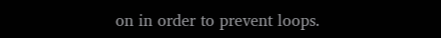on in order to prevent loops.